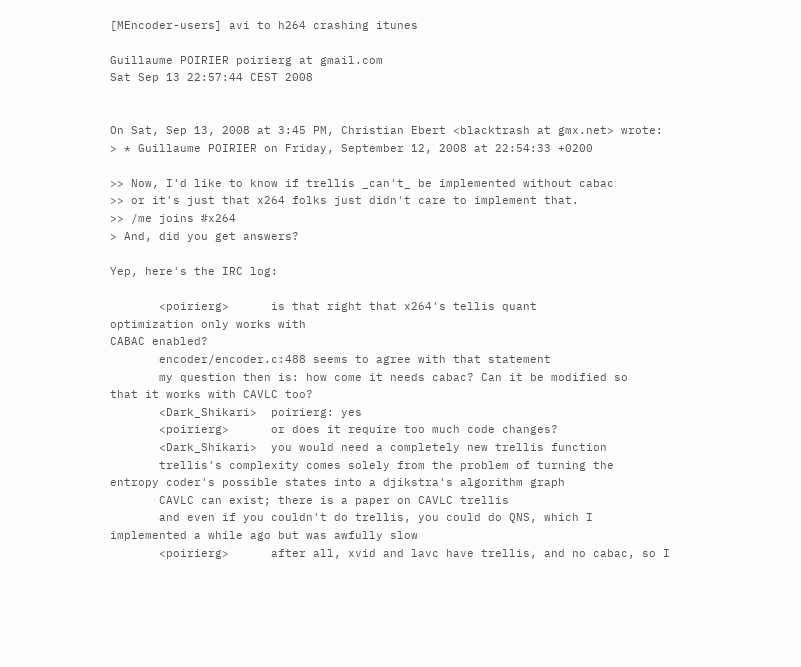[MEncoder-users] avi to h264 crashing itunes

Guillaume POIRIER poirierg at gmail.com
Sat Sep 13 22:57:44 CEST 2008


On Sat, Sep 13, 2008 at 3:45 PM, Christian Ebert <blacktrash at gmx.net> wrote:
> * Guillaume POIRIER on Friday, September 12, 2008 at 22:54:33 +0200

>> Now, I'd like to know if trellis _can't_ be implemented without cabac
>> or it's just that x264 folks just didn't care to implement that.
>> /me joins #x264
> And, did you get answers?

Yep, here's the IRC log:

       <poirierg>      is that right that x264's tellis quant
optimization only works with
CABAC enabled?
       encoder/encoder.c:488 seems to agree with that statement
       my question then is: how come it needs cabac? Can it be modified so
that it works with CAVLC too?
       <Dark_Shikari>  poirierg: yes
       <poirierg>      or does it require too much code changes?
       <Dark_Shikari>  you would need a completely new trellis function
       trellis's complexity comes solely from the problem of turning the
entropy coder's possible states into a djikstra's algorithm graph
       CAVLC can exist; there is a paper on CAVLC trellis
       and even if you couldn't do trellis, you could do QNS, which I
implemented a while ago but was awfully slow
       <poirierg>      after all, xvid and lavc have trellis, and no cabac, so I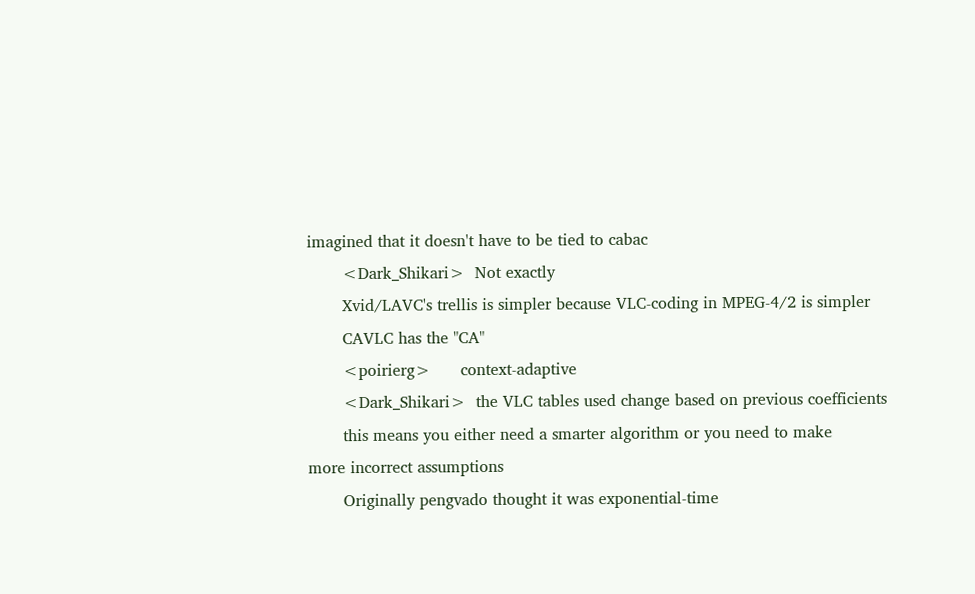imagined that it doesn't have to be tied to cabac
       <Dark_Shikari>  Not exactly
       Xvid/LAVC's trellis is simpler because VLC-coding in MPEG-4/2 is simpler
       CAVLC has the "CA"
       <poirierg>      context-adaptive
       <Dark_Shikari>  the VLC tables used change based on previous coefficients
       this means you either need a smarter algorithm or you need to make
more incorrect assumptions
       Originally pengvado thought it was exponential-time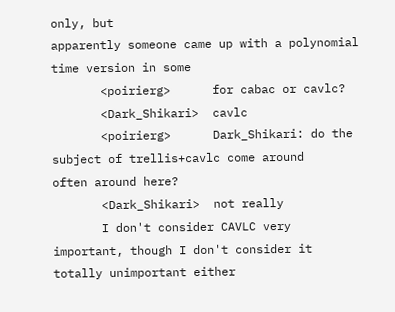only, but
apparently someone came up with a polynomial time version in some
       <poirierg>      for cabac or cavlc?
       <Dark_Shikari>  cavlc
       <poirierg>      Dark_Shikari: do the subject of trellis+cavlc come around
often around here?
       <Dark_Shikari>  not really
       I don't consider CAVLC very important, though I don't consider it
totally unimportant either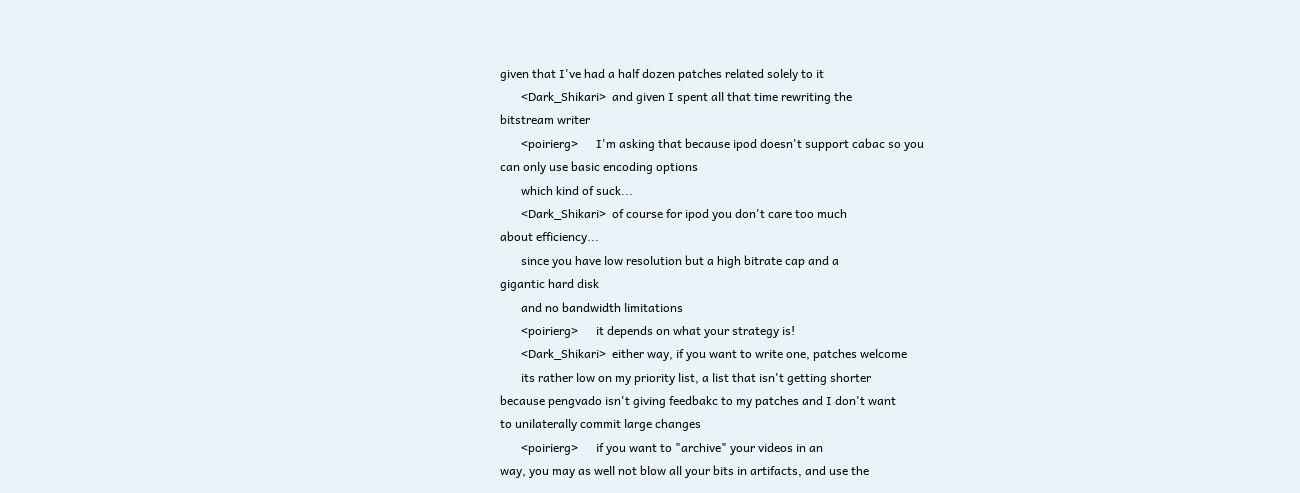given that I've had a half dozen patches related solely to it
       <Dark_Shikari>  and given I spent all that time rewriting the
bitstream writer
       <poirierg>      I'm asking that because ipod doesn't support cabac so you
can only use basic encoding options
       which kind of suck...
       <Dark_Shikari>  of course for ipod you don't care too much
about efficiency...
       since you have low resolution but a high bitrate cap and a
gigantic hard disk
       and no bandwidth limitations
       <poirierg>      it depends on what your strategy is!
       <Dark_Shikari>  either way, if you want to write one, patches welcome
       its rather low on my priority list, a list that isn't getting shorter
because pengvado isn't giving feedbakc to my patches and I don't want
to unilaterally commit large changes
       <poirierg>      if you want to "archive" your videos in an
way, you may as well not blow all your bits in artifacts, and use the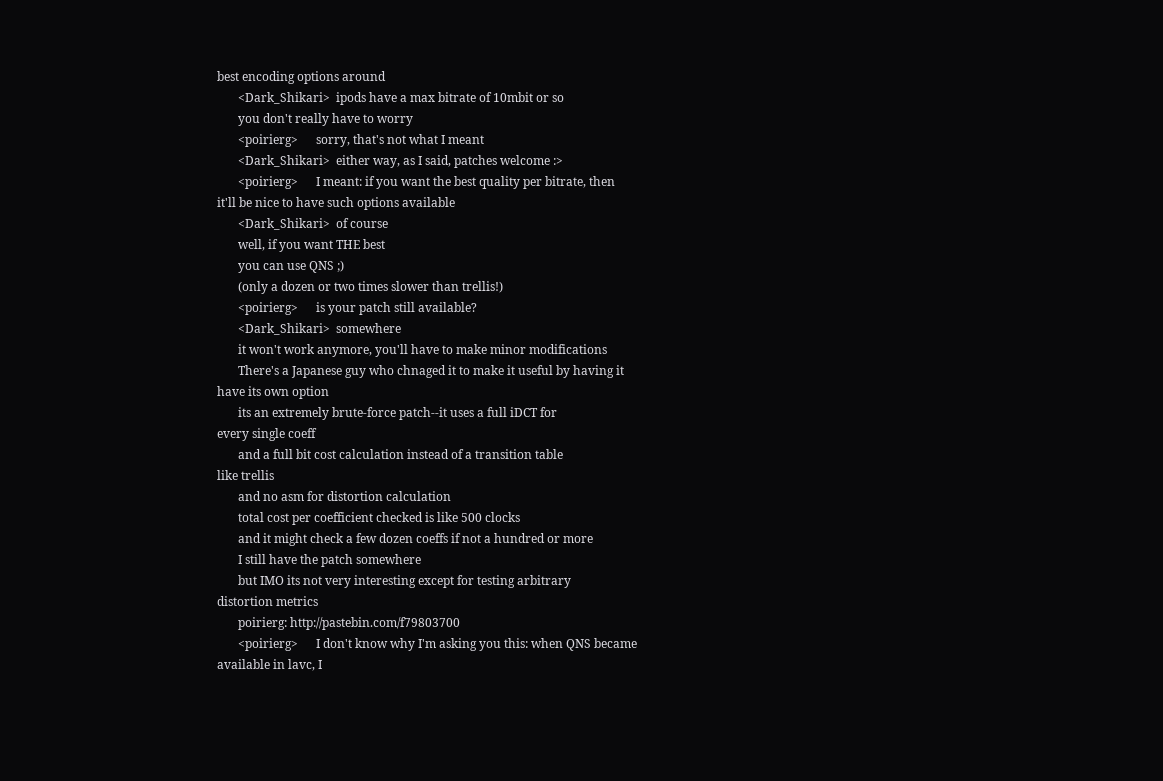best encoding options around
       <Dark_Shikari>  ipods have a max bitrate of 10mbit or so
       you don't really have to worry
       <poirierg>      sorry, that's not what I meant
       <Dark_Shikari>  either way, as I said, patches welcome :>
       <poirierg>      I meant: if you want the best quality per bitrate, then
it'll be nice to have such options available
       <Dark_Shikari>  of course
       well, if you want THE best
       you can use QNS ;)
       (only a dozen or two times slower than trellis!)
       <poirierg>      is your patch still available?
       <Dark_Shikari>  somewhere
       it won't work anymore, you'll have to make minor modifications
       There's a Japanese guy who chnaged it to make it useful by having it
have its own option
       its an extremely brute-force patch--it uses a full iDCT for
every single coeff
       and a full bit cost calculation instead of a transition table
like trellis
       and no asm for distortion calculation
       total cost per coefficient checked is like 500 clocks
       and it might check a few dozen coeffs if not a hundred or more
       I still have the patch somewhere
       but IMO its not very interesting except for testing arbitrary
distortion metrics
       poirierg: http://pastebin.com/f79803700
       <poirierg>      I don't know why I'm asking you this: when QNS became
available in lavc, I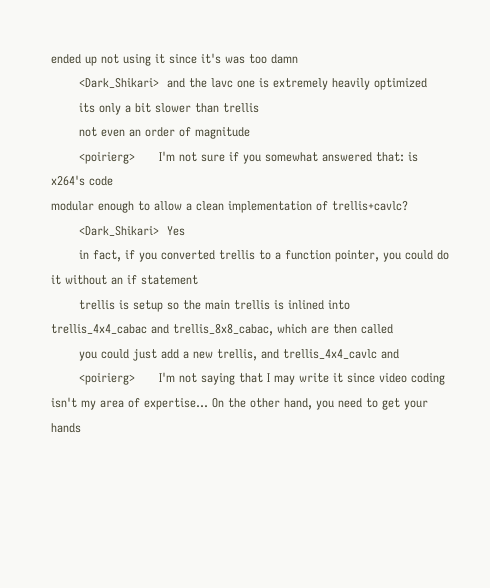ended up not using it since it's was too damn
       <Dark_Shikari>  and the lavc one is extremely heavily optimized
       its only a bit slower than trellis
       not even an order of magnitude
       <poirierg>      I'm not sure if you somewhat answered that: is
x264's code
modular enough to allow a clean implementation of trellis+cavlc?
       <Dark_Shikari>  Yes
       in fact, if you converted trellis to a function pointer, you could do
it without an if statement
       trellis is setup so the main trellis is inlined into
trellis_4x4_cabac and trellis_8x8_cabac, which are then called
       you could just add a new trellis, and trellis_4x4_cavlc and
       <poirierg>      I'm not saying that I may write it since video coding
isn't my area of expertise... On the other hand, you need to get your
hands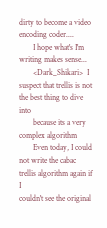dirty to become a video encoding coder....
       I hope what's I'm writing makes sense...
       <Dark_Shikari>  I suspect that trellis is not the best thing to dive into
       because its a very complex algorithm
       Even today, I could not write the cabac trellis algorithm again if I
couldn't see the original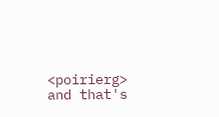<poirierg>      and that's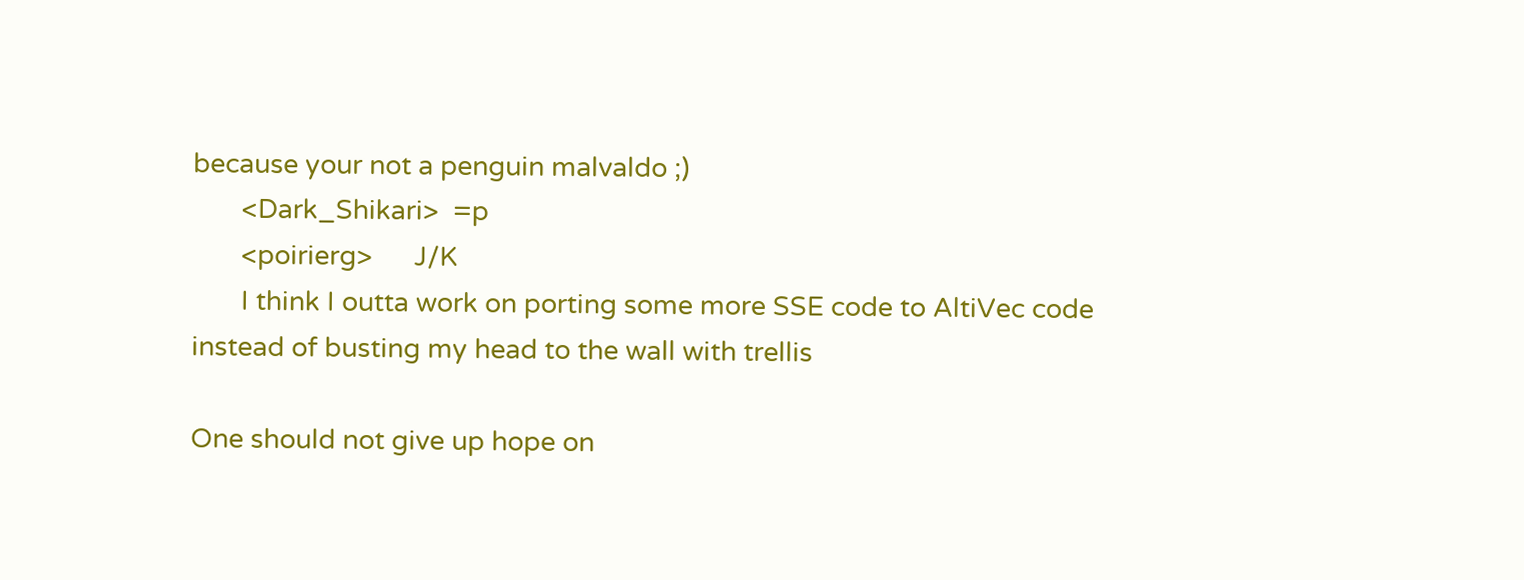because your not a penguin malvaldo ;)
       <Dark_Shikari>  =p
       <poirierg>      J/K
       I think I outta work on porting some more SSE code to AltiVec code
instead of busting my head to the wall with trellis

One should not give up hope on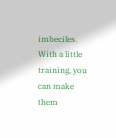imbeciles. With a little training, you
can make them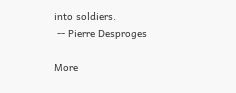into soldiers.
 -- Pierre Desproges

More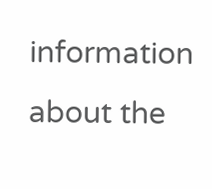information about the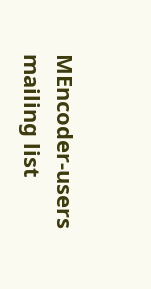MEncoder-users mailing list